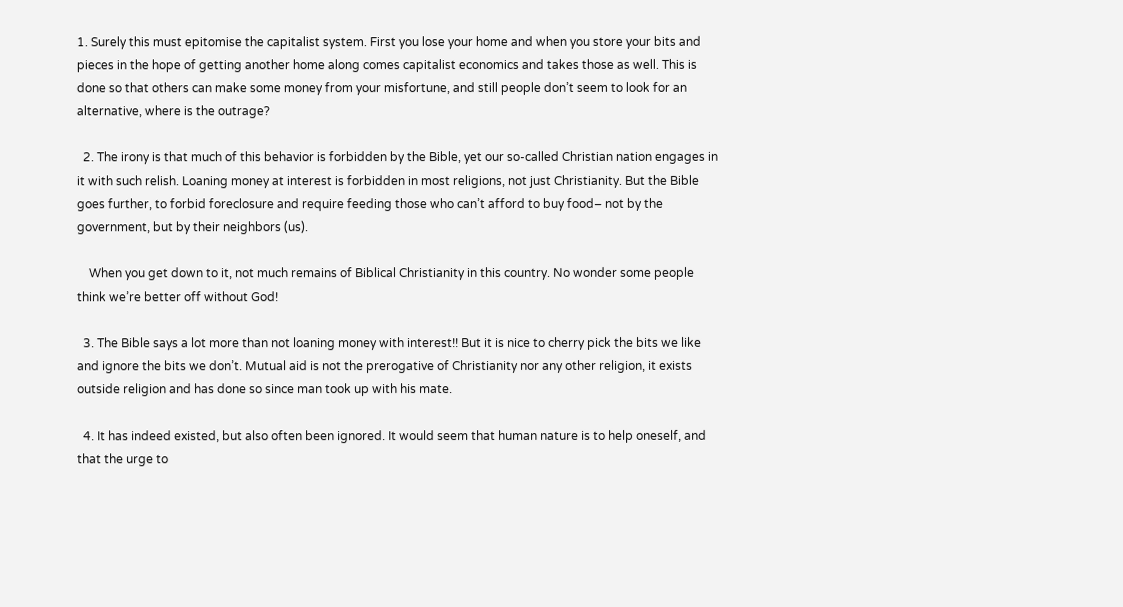1. Surely this must epitomise the capitalist system. First you lose your home and when you store your bits and pieces in the hope of getting another home along comes capitalist economics and takes those as well. This is done so that others can make some money from your misfortune, and still people don’t seem to look for an alternative, where is the outrage?

  2. The irony is that much of this behavior is forbidden by the Bible, yet our so-called Christian nation engages in it with such relish. Loaning money at interest is forbidden in most religions, not just Christianity. But the Bible goes further, to forbid foreclosure and require feeding those who can’t afford to buy food– not by the government, but by their neighbors (us).

    When you get down to it, not much remains of Biblical Christianity in this country. No wonder some people think we’re better off without God!

  3. The Bible says a lot more than not loaning money with interest!! But it is nice to cherry pick the bits we like and ignore the bits we don’t. Mutual aid is not the prerogative of Christianity nor any other religion, it exists outside religion and has done so since man took up with his mate.

  4. It has indeed existed, but also often been ignored. It would seem that human nature is to help oneself, and that the urge to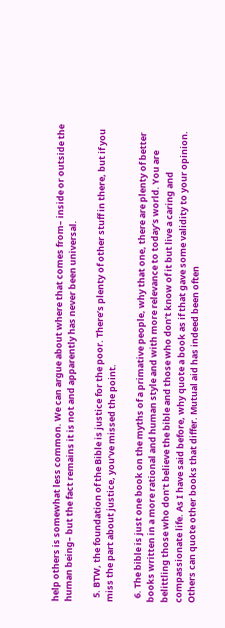help others is somewhat less common. We can argue about where that comes from– inside or outside the human being– but the fact remains it is not and apparently has never been universal.

  5. BTW, the foundation of the Bible is justice for the poor. There’s plenty of other stuff in there, but if you miss the part about justice, you’ve missed the point.

  6. The bible is just one book on the myths of a primative people, why that one, there are plenty of better books written in a more rational and human style and with more relevance to today’s world. You are belittling those who don’t believe the bible and those who don’t know of it but live a caring and compassionate life. As I have said before, why quote a book as if that gave some validity to your opinion. Others can quote other books that differ. Mutual aid has indeed been often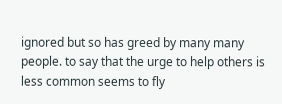ignored but so has greed by many many people. to say that the urge to help others is less common seems to fly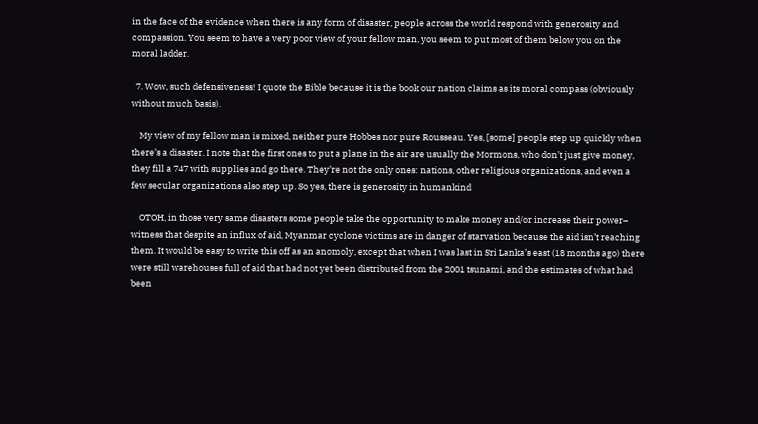in the face of the evidence when there is any form of disaster, people across the world respond with generosity and compassion. You seem to have a very poor view of your fellow man, you seem to put most of them below you on the moral ladder.

  7. Wow, such defensiveness! I quote the Bible because it is the book our nation claims as its moral compass (obviously without much basis).

    My view of my fellow man is mixed, neither pure Hobbes nor pure Rousseau. Yes, [some] people step up quickly when there’s a disaster. I note that the first ones to put a plane in the air are usually the Mormons, who don’t just give money, they fill a 747 with supplies and go there. They’re not the only ones: nations, other religious organizations, and even a few secular organizations also step up. So yes, there is generosity in humankind

    OTOH, in those very same disasters some people take the opportunity to make money and/or increase their power– witness that despite an influx of aid, Myanmar cyclone victims are in danger of starvation because the aid isn’t reaching them. It would be easy to write this off as an anomoly, except that when I was last in Sri Lanka’s east (18 months ago) there were still warehouses full of aid that had not yet been distributed from the 2001 tsunami, and the estimates of what had been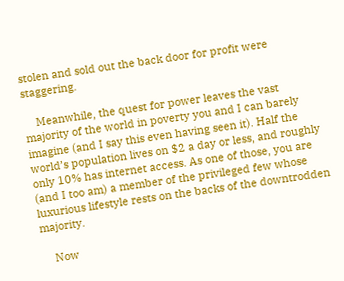stolen and sold out the back door for profit were staggering.

    Meanwhile, the quest for power leaves the vast majority of the world in poverty you and I can barely imagine (and I say this even having seen it). Half the world’s population lives on $2 a day or less, and roughly only 10% has internet access. As one of those, you are (and I too am) a member of the privileged few whose luxurious lifestyle rests on the backs of the downtrodden majority.

    Now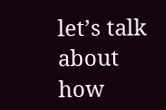let’s talk about how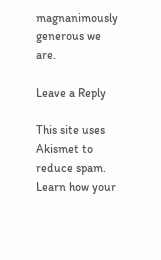magnanimously generous we are.

Leave a Reply

This site uses Akismet to reduce spam. Learn how your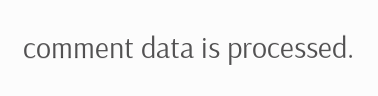comment data is processed.